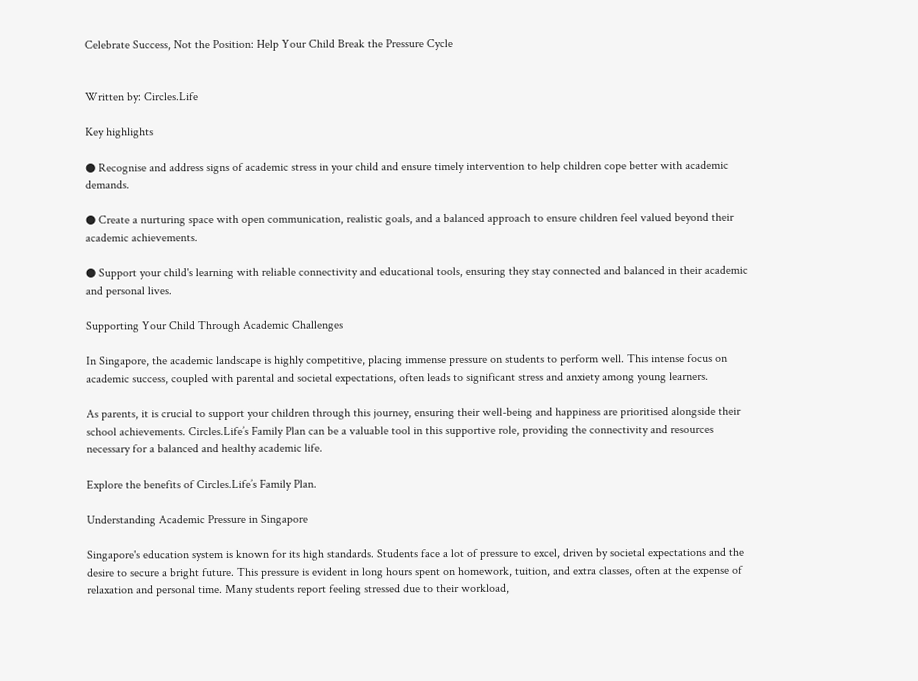Celebrate Success, Not the Position: Help Your Child Break the Pressure Cycle


Written by: Circles.Life

Key highlights

● Recognise and address signs of academic stress in your child and ensure timely intervention to help children cope better with academic demands.

● Create a nurturing space with open communication, realistic goals, and a balanced approach to ensure children feel valued beyond their academic achievements.

● Support your child's learning with reliable connectivity and educational tools, ensuring they stay connected and balanced in their academic and personal lives.

Supporting Your Child Through Academic Challenges

In Singapore, the academic landscape is highly competitive, placing immense pressure on students to perform well. This intense focus on academic success, coupled with parental and societal expectations, often leads to significant stress and anxiety among young learners.

As parents, it is crucial to support your children through this journey, ensuring their well-being and happiness are prioritised alongside their school achievements. Circles.Life’s Family Plan can be a valuable tool in this supportive role, providing the connectivity and resources necessary for a balanced and healthy academic life.

Explore the benefits of Circles.Life’s Family Plan.

Understanding Academic Pressure in Singapore

Singapore's education system is known for its high standards. Students face a lot of pressure to excel, driven by societal expectations and the desire to secure a bright future. This pressure is evident in long hours spent on homework, tuition, and extra classes, often at the expense of relaxation and personal time. Many students report feeling stressed due to their workload,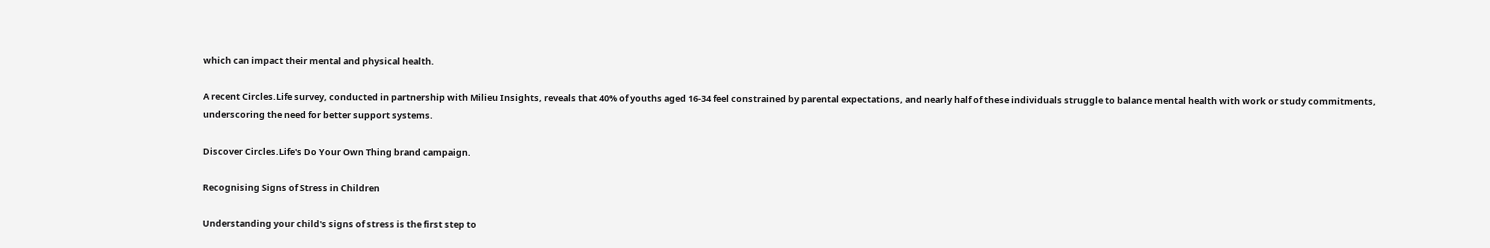which can impact their mental and physical health.

A recent Circles.Life survey, conducted in partnership with Milieu Insights, reveals that 40% of youths aged 16-34 feel constrained by parental expectations, and nearly half of these individuals struggle to balance mental health with work or study commitments, underscoring the need for better support systems.

Discover Circles.Life's Do Your Own Thing brand campaign.

Recognising Signs of Stress in Children

Understanding your child's signs of stress is the first step to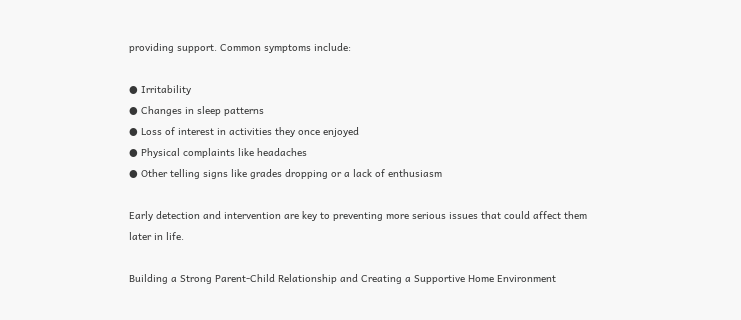providing support. Common symptoms include:

● Irritability
● Changes in sleep patterns
● Loss of interest in activities they once enjoyed
● Physical complaints like headaches
● Other telling signs like grades dropping or a lack of enthusiasm

Early detection and intervention are key to preventing more serious issues that could affect them later in life.

Building a Strong Parent-Child Relationship and Creating a Supportive Home Environment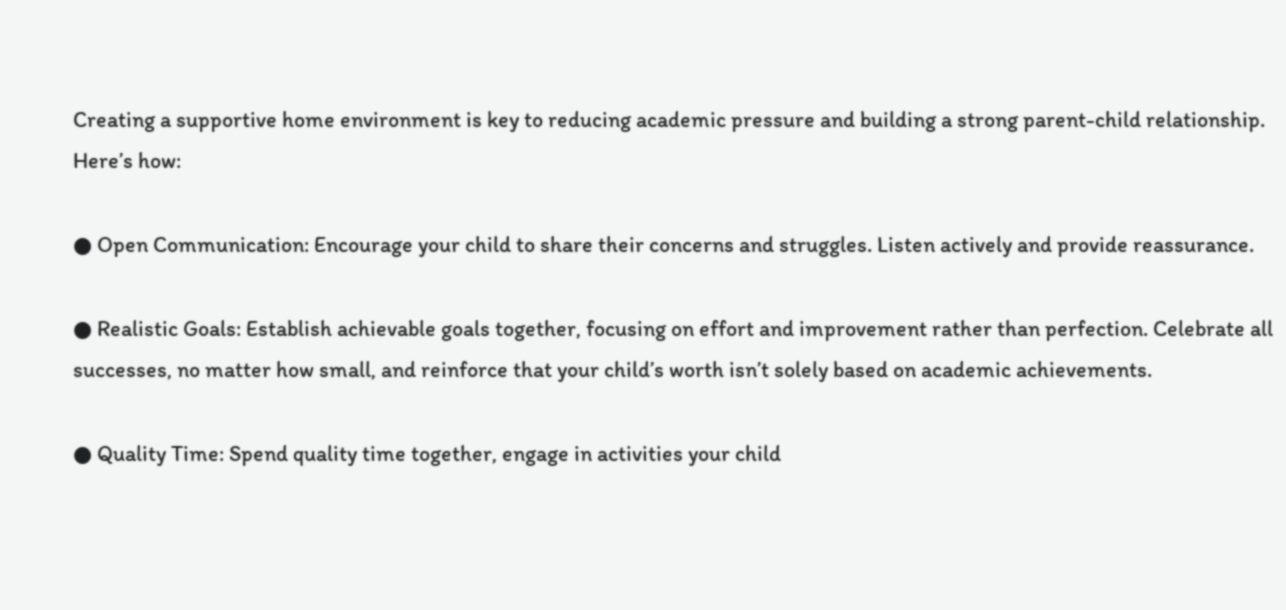Creating a supportive home environment is key to reducing academic pressure and building a strong parent-child relationship. Here’s how:

● Open Communication: Encourage your child to share their concerns and struggles. Listen actively and provide reassurance.

● Realistic Goals: Establish achievable goals together, focusing on effort and improvement rather than perfection. Celebrate all successes, no matter how small, and reinforce that your child’s worth isn’t solely based on academic achievements.

● Quality Time: Spend quality time together, engage in activities your child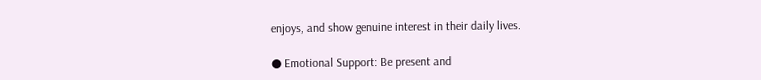enjoys, and show genuine interest in their daily lives.

● Emotional Support: Be present and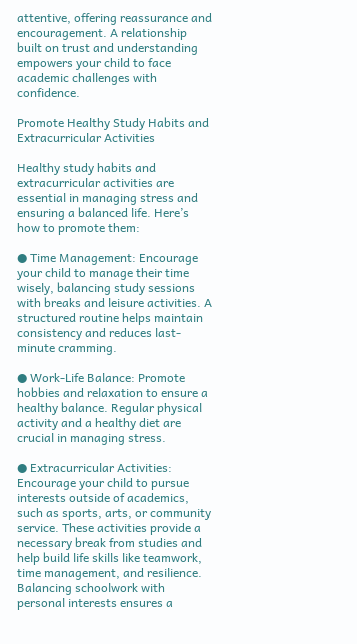attentive, offering reassurance and encouragement. A relationship built on trust and understanding empowers your child to face academic challenges with confidence.

Promote Healthy Study Habits and Extracurricular Activities

Healthy study habits and extracurricular activities are essential in managing stress and ensuring a balanced life. Here’s how to promote them:

● Time Management: Encourage your child to manage their time wisely, balancing study sessions with breaks and leisure activities. A structured routine helps maintain consistency and reduces last-minute cramming.

● Work-Life Balance: Promote hobbies and relaxation to ensure a healthy balance. Regular physical activity and a healthy diet are crucial in managing stress.

● Extracurricular Activities: Encourage your child to pursue interests outside of academics, such as sports, arts, or community service. These activities provide a necessary break from studies and help build life skills like teamwork, time management, and resilience. Balancing schoolwork with personal interests ensures a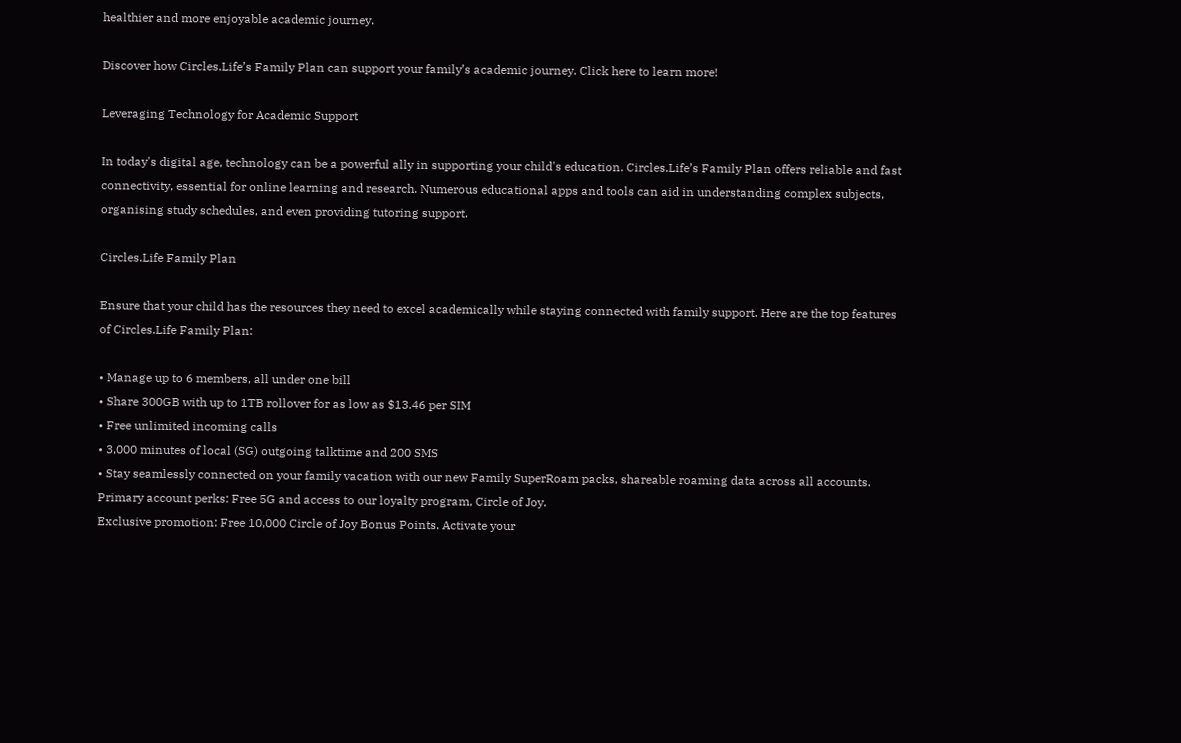healthier and more enjoyable academic journey.

Discover how Circles.Life’s Family Plan can support your family’s academic journey. Click here to learn more!

Leveraging Technology for Academic Support

In today's digital age, technology can be a powerful ally in supporting your child's education. Circles.Life’s Family Plan offers reliable and fast connectivity, essential for online learning and research. Numerous educational apps and tools can aid in understanding complex subjects, organising study schedules, and even providing tutoring support.

Circles.Life Family Plan

Ensure that your child has the resources they need to excel academically while staying connected with family support. Here are the top features of Circles.Life Family Plan:

• Manage up to 6 members, all under one bill
• Share 300GB with up to 1TB rollover for as low as $13.46 per SIM
• Free unlimited incoming calls
• 3,000 minutes of local (SG) outgoing talktime and 200 SMS
• Stay seamlessly connected on your family vacation with our new Family SuperRoam packs, shareable roaming data across all accounts.
Primary account perks: Free 5G and access to our loyalty program, Circle of Joy.
Exclusive promotion: Free 10,000 Circle of Joy Bonus Points. Activate your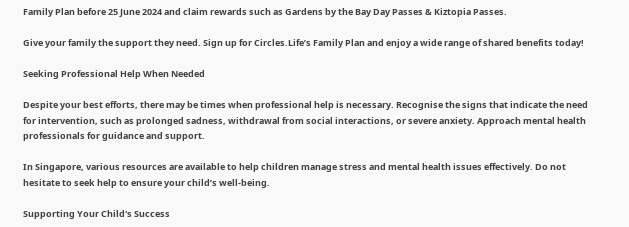Family Plan before 25 June 2024 and claim rewards such as Gardens by the Bay Day Passes & Kiztopia Passes.

Give your family the support they need. Sign up for Circles.Life’s Family Plan and enjoy a wide range of shared benefits today!

Seeking Professional Help When Needed

Despite your best efforts, there may be times when professional help is necessary. Recognise the signs that indicate the need for intervention, such as prolonged sadness, withdrawal from social interactions, or severe anxiety. Approach mental health professionals for guidance and support.

In Singapore, various resources are available to help children manage stress and mental health issues effectively. Do not hesitate to seek help to ensure your child’s well-being.

Supporting Your Child's Success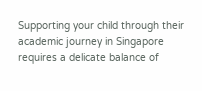Supporting your child through their academic journey in Singapore requires a delicate balance of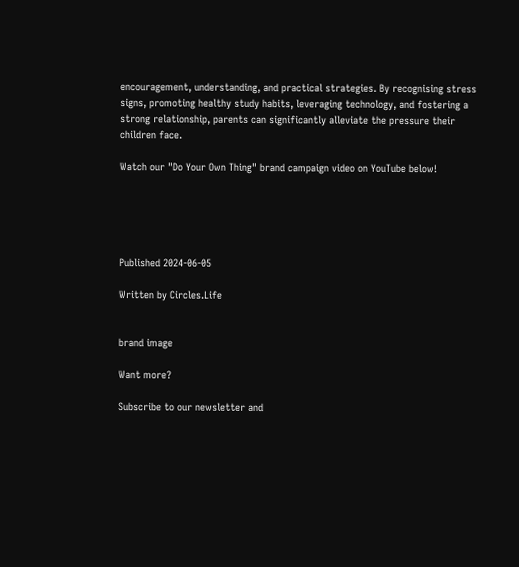encouragement, understanding, and practical strategies. By recognising stress signs, promoting healthy study habits, leveraging technology, and fostering a strong relationship, parents can significantly alleviate the pressure their children face.

Watch our "Do Your Own Thing" brand campaign video on YouTube below!





Published 2024-06-05

Written by Circles.Life


brand image

Want more?

Subscribe to our newsletter and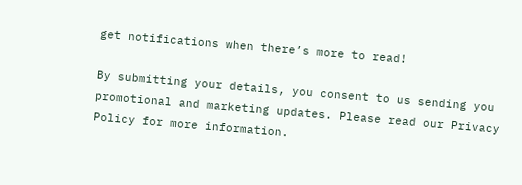get notifications when there’s more to read!

By submitting your details, you consent to us sending you promotional and marketing updates. Please read our Privacy Policy for more information.